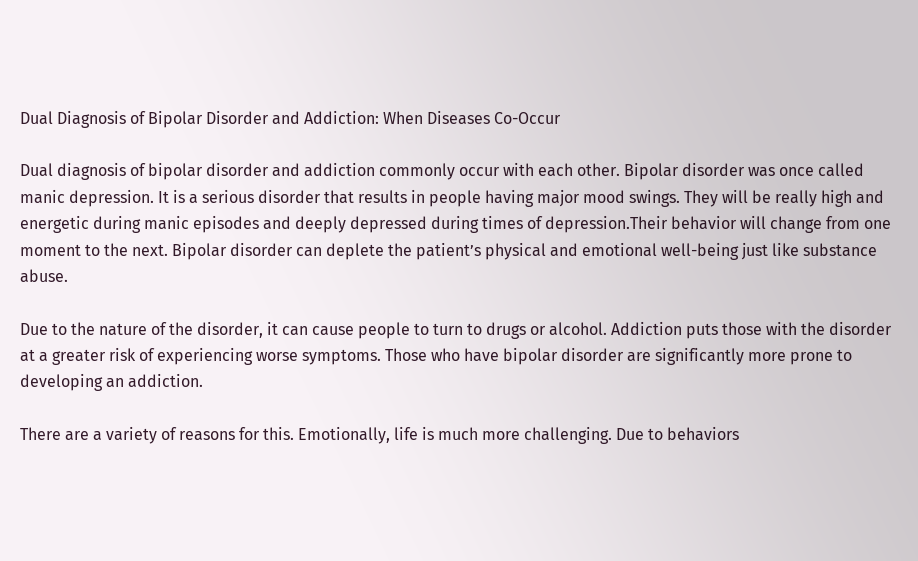Dual Diagnosis of Bipolar Disorder and Addiction: When Diseases Co-Occur

Dual diagnosis of bipolar disorder and addiction commonly occur with each other. Bipolar disorder was once called manic depression. It is a serious disorder that results in people having major mood swings. They will be really high and energetic during manic episodes and deeply depressed during times of depression.Their behavior will change from one moment to the next. Bipolar disorder can deplete the patient’s physical and emotional well-being just like substance abuse.

Due to the nature of the disorder, it can cause people to turn to drugs or alcohol. Addiction puts those with the disorder at a greater risk of experiencing worse symptoms. Those who have bipolar disorder are significantly more prone to developing an addiction.

There are a variety of reasons for this. Emotionally, life is much more challenging. Due to behaviors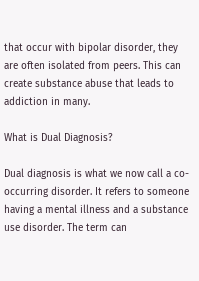that occur with bipolar disorder, they are often isolated from peers. This can create substance abuse that leads to addiction in many.

What is Dual Diagnosis?

Dual diagnosis is what we now call a co-occurring disorder. It refers to someone having a mental illness and a substance use disorder. The term can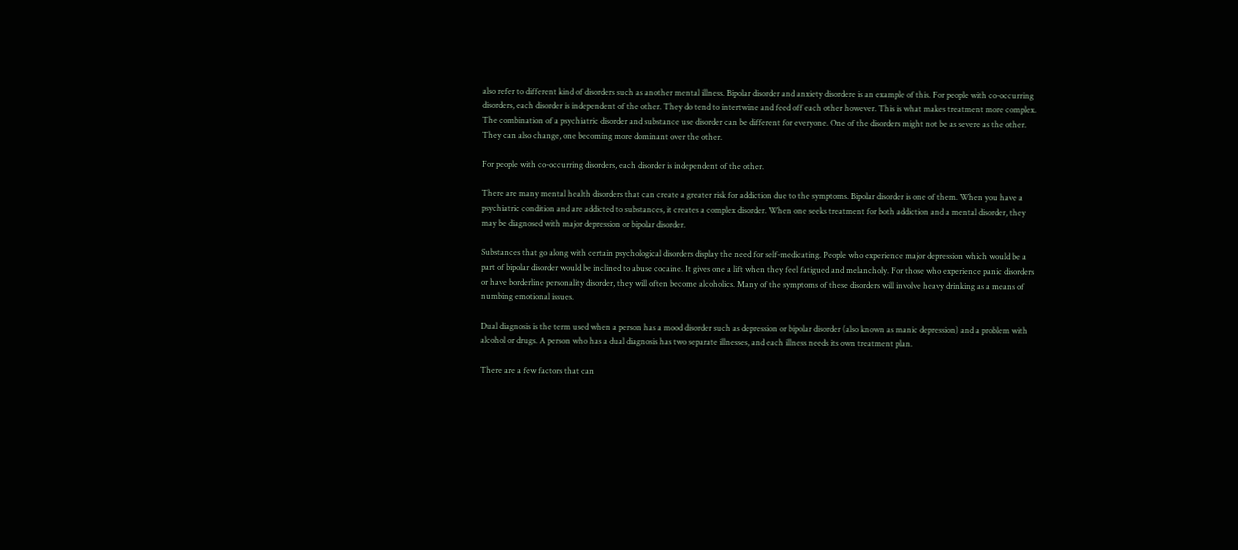also refer to different kind of disorders such as another mental illness. Bipolar disorder and anxiety disordere is an example of this. For people with co-occurring disorders, each disorder is independent of the other. They do tend to intertwine and feed off each other however. This is what makes treatment more complex. The combination of a psychiatric disorder and substance use disorder can be different for everyone. One of the disorders might not be as severe as the other. They can also change, one becoming more dominant over the other.

For people with co-occurring disorders, each disorder is independent of the other.

There are many mental health disorders that can create a greater risk for addiction due to the symptoms. Bipolar disorder is one of them. When you have a psychiatric condition and are addicted to substances, it creates a complex disorder. When one seeks treatment for both addiction and a mental disorder, they may be diagnosed with major depression or bipolar disorder.

Substances that go along with certain psychological disorders display the need for self-medicating. People who experience major depression which would be a part of bipolar disorder would be inclined to abuse cocaine. It gives one a lift when they feel fatigued and melancholy. For those who experience panic disorders or have borderline personality disorder, they will often become alcoholics. Many of the symptoms of these disorders will involve heavy drinking as a means of numbing emotional issues.

Dual diagnosis is the term used when a person has a mood disorder such as depression or bipolar disorder (also known as manic depression) and a problem with alcohol or drugs. A person who has a dual diagnosis has two separate illnesses, and each illness needs its own treatment plan.

There are a few factors that can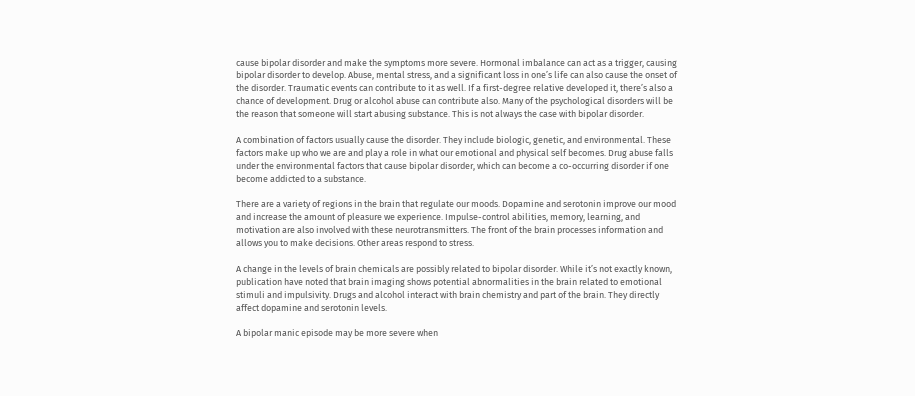cause bipolar disorder and make the symptoms more severe. Hormonal imbalance can act as a trigger, causing bipolar disorder to develop. Abuse, mental stress, and a significant loss in one’s life can also cause the onset of the disorder. Traumatic events can contribute to it as well. If a first-degree relative developed it, there’s also a chance of development. Drug or alcohol abuse can contribute also. Many of the psychological disorders will be the reason that someone will start abusing substance. This is not always the case with bipolar disorder.

A combination of factors usually cause the disorder. They include biologic, genetic, and environmental. These factors make up who we are and play a role in what our emotional and physical self becomes. Drug abuse falls under the environmental factors that cause bipolar disorder, which can become a co-occurring disorder if one become addicted to a substance.

There are a variety of regions in the brain that regulate our moods. Dopamine and serotonin improve our mood and increase the amount of pleasure we experience. Impulse-control abilities, memory, learning, and motivation are also involved with these neurotransmitters. The front of the brain processes information and allows you to make decisions. Other areas respond to stress.

A change in the levels of brain chemicals are possibly related to bipolar disorder. While it’s not exactly known, publication have noted that brain imaging shows potential abnormalities in the brain related to emotional stimuli and impulsivity. Drugs and alcohol interact with brain chemistry and part of the brain. They directly affect dopamine and serotonin levels.

A bipolar manic episode may be more severe when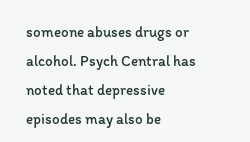someone abuses drugs or alcohol. Psych Central has noted that depressive episodes may also be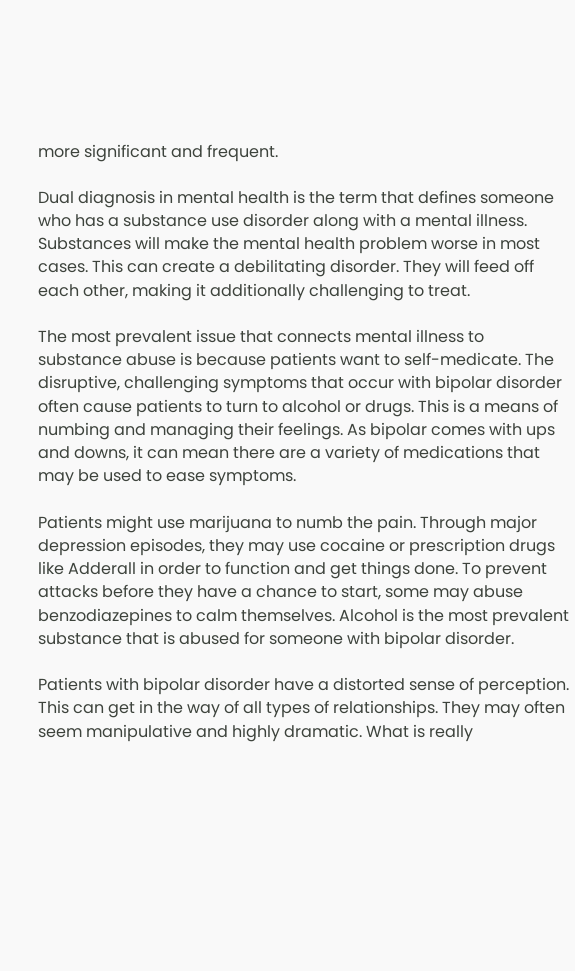more significant and frequent.

Dual diagnosis in mental health is the term that defines someone who has a substance use disorder along with a mental illness. Substances will make the mental health problem worse in most cases. This can create a debilitating disorder. They will feed off each other, making it additionally challenging to treat.

The most prevalent issue that connects mental illness to substance abuse is because patients want to self-medicate. The disruptive, challenging symptoms that occur with bipolar disorder often cause patients to turn to alcohol or drugs. This is a means of numbing and managing their feelings. As bipolar comes with ups and downs, it can mean there are a variety of medications that may be used to ease symptoms.

Patients might use marijuana to numb the pain. Through major depression episodes, they may use cocaine or prescription drugs like Adderall in order to function and get things done. To prevent attacks before they have a chance to start, some may abuse benzodiazepines to calm themselves. Alcohol is the most prevalent substance that is abused for someone with bipolar disorder.

Patients with bipolar disorder have a distorted sense of perception. This can get in the way of all types of relationships. They may often seem manipulative and highly dramatic. What is really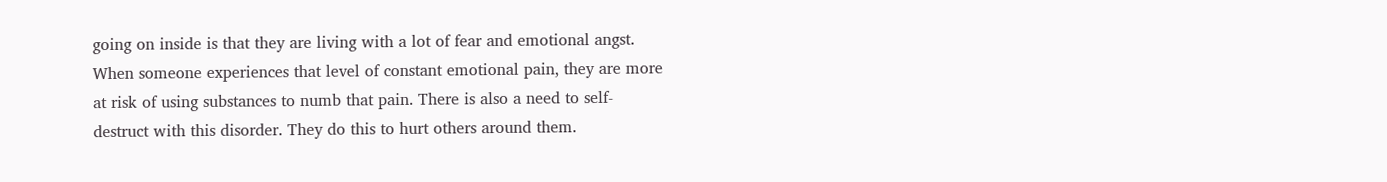going on inside is that they are living with a lot of fear and emotional angst. When someone experiences that level of constant emotional pain, they are more at risk of using substances to numb that pain. There is also a need to self-destruct with this disorder. They do this to hurt others around them.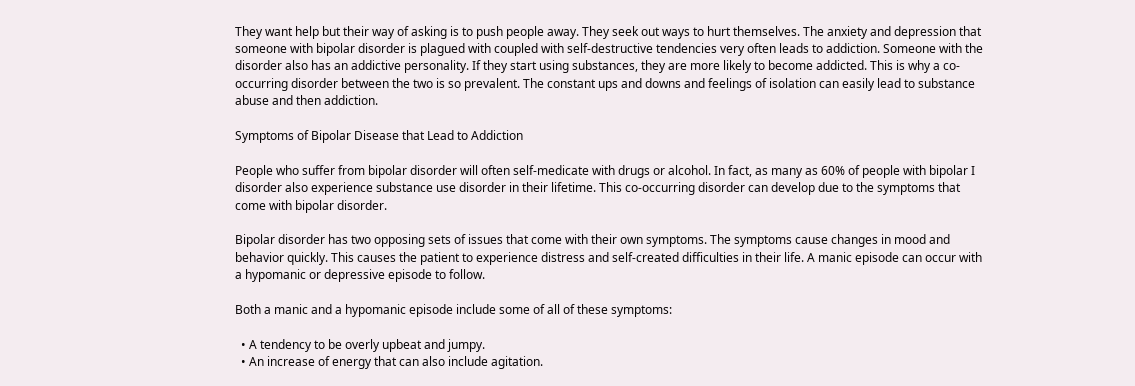They want help but their way of asking is to push people away. They seek out ways to hurt themselves. The anxiety and depression that someone with bipolar disorder is plagued with coupled with self-destructive tendencies very often leads to addiction. Someone with the disorder also has an addictive personality. If they start using substances, they are more likely to become addicted. This is why a co-occurring disorder between the two is so prevalent. The constant ups and downs and feelings of isolation can easily lead to substance abuse and then addiction.

Symptoms of Bipolar Disease that Lead to Addiction

People who suffer from bipolar disorder will often self-medicate with drugs or alcohol. In fact, as many as 60% of people with bipolar I disorder also experience substance use disorder in their lifetime. This co-occurring disorder can develop due to the symptoms that come with bipolar disorder.

Bipolar disorder has two opposing sets of issues that come with their own symptoms. The symptoms cause changes in mood and behavior quickly. This causes the patient to experience distress and self-created difficulties in their life. A manic episode can occur with a hypomanic or depressive episode to follow.

Both a manic and a hypomanic episode include some of all of these symptoms:

  • A tendency to be overly upbeat and jumpy.
  • An increase of energy that can also include agitation.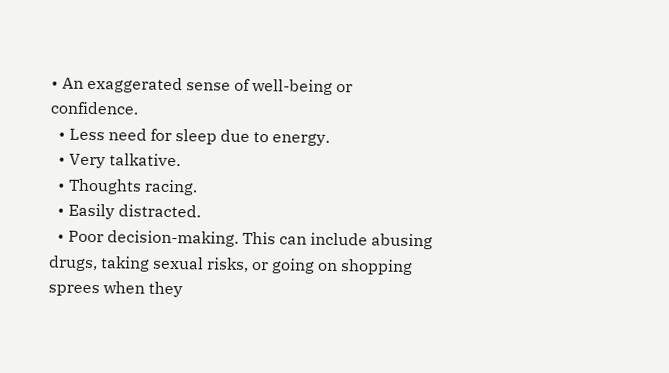• An exaggerated sense of well-being or confidence.
  • Less need for sleep due to energy.
  • Very talkative.
  • Thoughts racing.
  • Easily distracted.
  • Poor decision-making. This can include abusing drugs, taking sexual risks, or going on shopping sprees when they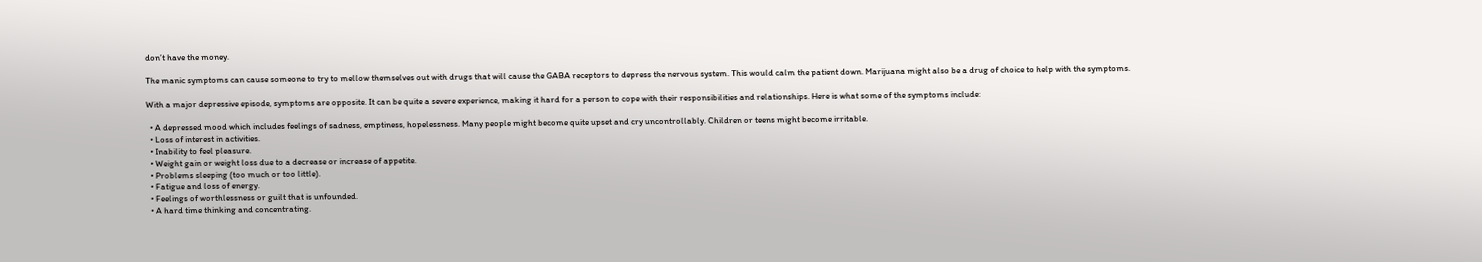don’t have the money.

The manic symptoms can cause someone to try to mellow themselves out with drugs that will cause the GABA receptors to depress the nervous system. This would calm the patient down. Marijuana might also be a drug of choice to help with the symptoms.

With a major depressive episode, symptoms are opposite. It can be quite a severe experience, making it hard for a person to cope with their responsibilities and relationships. Here is what some of the symptoms include:

  • A depressed mood which includes feelings of sadness, emptiness, hopelessness. Many people might become quite upset and cry uncontrollably. Children or teens might become irritable.
  • Loss of interest in activities.
  • Inability to feel pleasure.
  • Weight gain or weight loss due to a decrease or increase of appetite.
  • Problems sleeping (too much or too little).
  • Fatigue and loss of energy.
  • Feelings of worthlessness or guilt that is unfounded.
  • A hard time thinking and concentrating.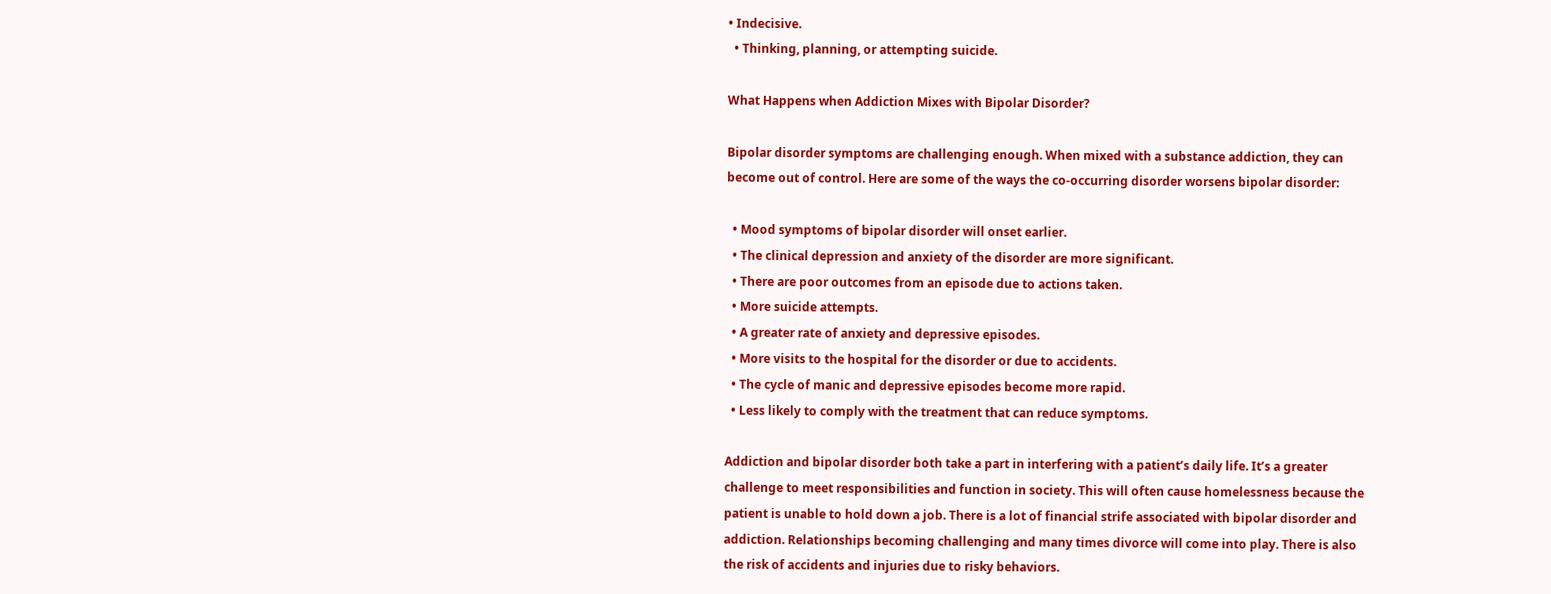• Indecisive.
  • Thinking, planning, or attempting suicide.

What Happens when Addiction Mixes with Bipolar Disorder?

Bipolar disorder symptoms are challenging enough. When mixed with a substance addiction, they can become out of control. Here are some of the ways the co-occurring disorder worsens bipolar disorder:

  • Mood symptoms of bipolar disorder will onset earlier.
  • The clinical depression and anxiety of the disorder are more significant.
  • There are poor outcomes from an episode due to actions taken.
  • More suicide attempts.
  • A greater rate of anxiety and depressive episodes.
  • More visits to the hospital for the disorder or due to accidents.
  • The cycle of manic and depressive episodes become more rapid.
  • Less likely to comply with the treatment that can reduce symptoms.

Addiction and bipolar disorder both take a part in interfering with a patient’s daily life. It’s a greater challenge to meet responsibilities and function in society. This will often cause homelessness because the patient is unable to hold down a job. There is a lot of financial strife associated with bipolar disorder and addiction. Relationships becoming challenging and many times divorce will come into play. There is also the risk of accidents and injuries due to risky behaviors.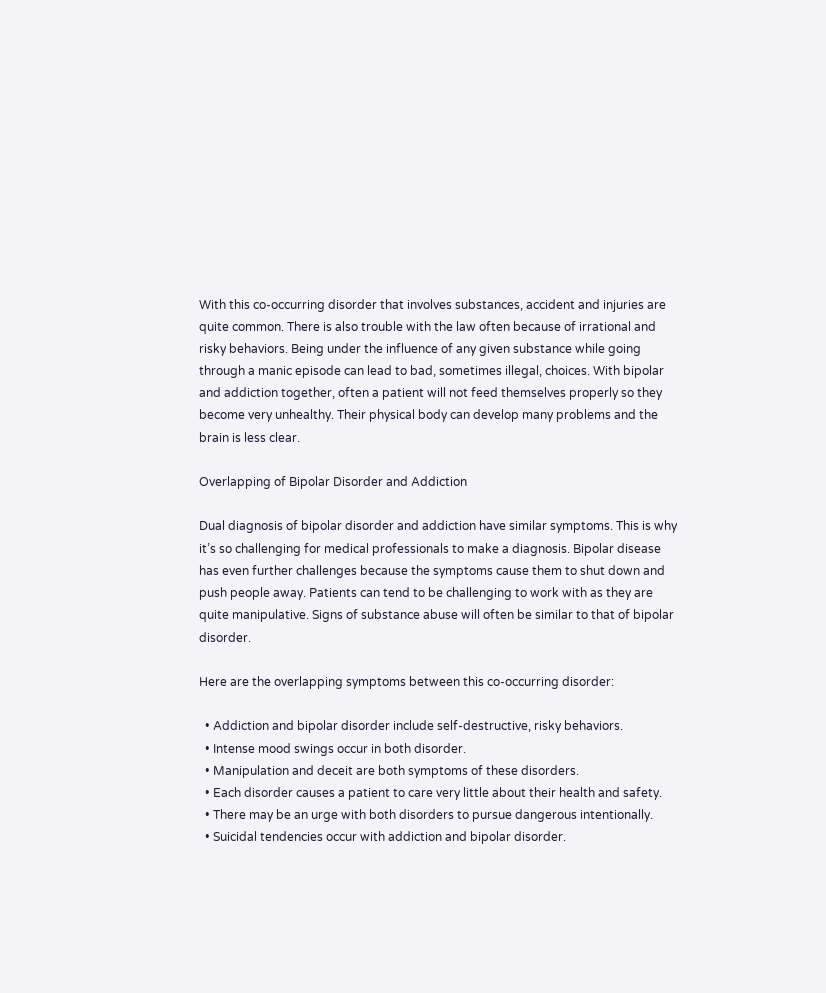With this co-occurring disorder that involves substances, accident and injuries are quite common. There is also trouble with the law often because of irrational and risky behaviors. Being under the influence of any given substance while going through a manic episode can lead to bad, sometimes illegal, choices. With bipolar and addiction together, often a patient will not feed themselves properly so they become very unhealthy. Their physical body can develop many problems and the brain is less clear.

Overlapping of Bipolar Disorder and Addiction

Dual diagnosis of bipolar disorder and addiction have similar symptoms. This is why it’s so challenging for medical professionals to make a diagnosis. Bipolar disease has even further challenges because the symptoms cause them to shut down and push people away. Patients can tend to be challenging to work with as they are quite manipulative. Signs of substance abuse will often be similar to that of bipolar disorder.

Here are the overlapping symptoms between this co-occurring disorder:

  • Addiction and bipolar disorder include self-destructive, risky behaviors.
  • Intense mood swings occur in both disorder.
  • Manipulation and deceit are both symptoms of these disorders.
  • Each disorder causes a patient to care very little about their health and safety.
  • There may be an urge with both disorders to pursue dangerous intentionally.
  • Suicidal tendencies occur with addiction and bipolar disorder.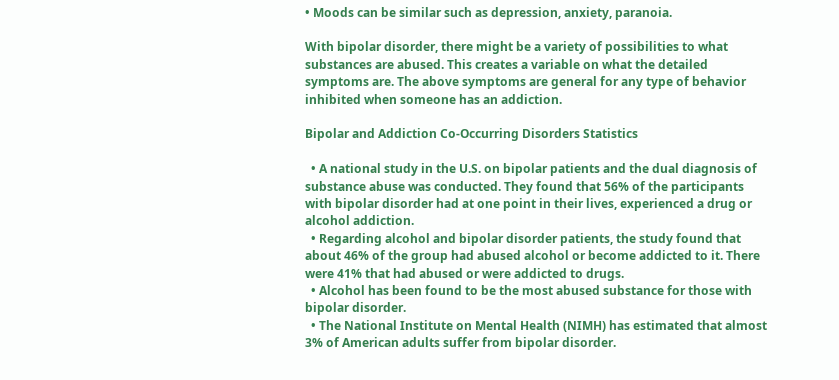• Moods can be similar such as depression, anxiety, paranoia.

With bipolar disorder, there might be a variety of possibilities to what substances are abused. This creates a variable on what the detailed symptoms are. The above symptoms are general for any type of behavior inhibited when someone has an addiction.

Bipolar and Addiction Co-Occurring Disorders Statistics

  • A national study in the U.S. on bipolar patients and the dual diagnosis of substance abuse was conducted. They found that 56% of the participants with bipolar disorder had at one point in their lives, experienced a drug or alcohol addiction.
  • Regarding alcohol and bipolar disorder patients, the study found that about 46% of the group had abused alcohol or become addicted to it. There were 41% that had abused or were addicted to drugs.
  • Alcohol has been found to be the most abused substance for those with bipolar disorder.
  • The National Institute on Mental Health (NIMH) has estimated that almost 3% of American adults suffer from bipolar disorder.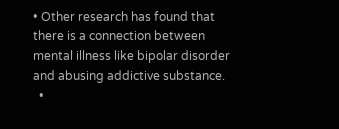• Other research has found that there is a connection between mental illness like bipolar disorder and abusing addictive substance.
  •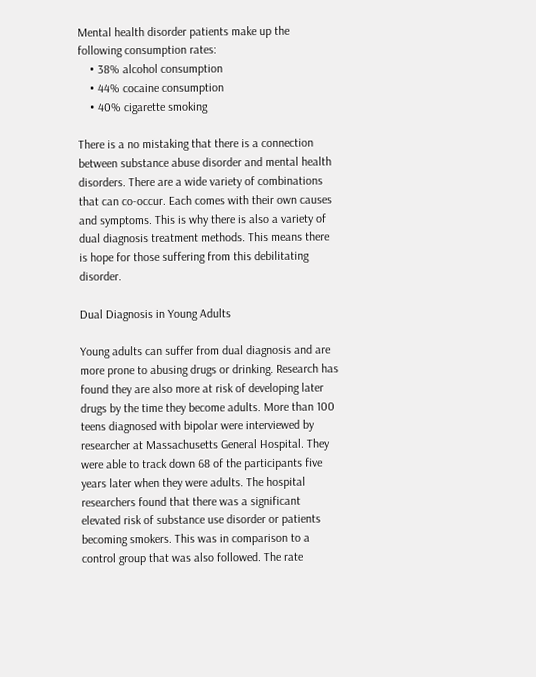Mental health disorder patients make up the following consumption rates:
    • 38% alcohol consumption
    • 44% cocaine consumption
    • 40% cigarette smoking

There is a no mistaking that there is a connection between substance abuse disorder and mental health disorders. There are a wide variety of combinations that can co-occur. Each comes with their own causes and symptoms. This is why there is also a variety of dual diagnosis treatment methods. This means there is hope for those suffering from this debilitating disorder.

Dual Diagnosis in Young Adults

Young adults can suffer from dual diagnosis and are more prone to abusing drugs or drinking. Research has found they are also more at risk of developing later drugs by the time they become adults. More than 100 teens diagnosed with bipolar were interviewed by researcher at Massachusetts General Hospital. They were able to track down 68 of the participants five years later when they were adults. The hospital researchers found that there was a significant elevated risk of substance use disorder or patients becoming smokers. This was in comparison to a control group that was also followed. The rate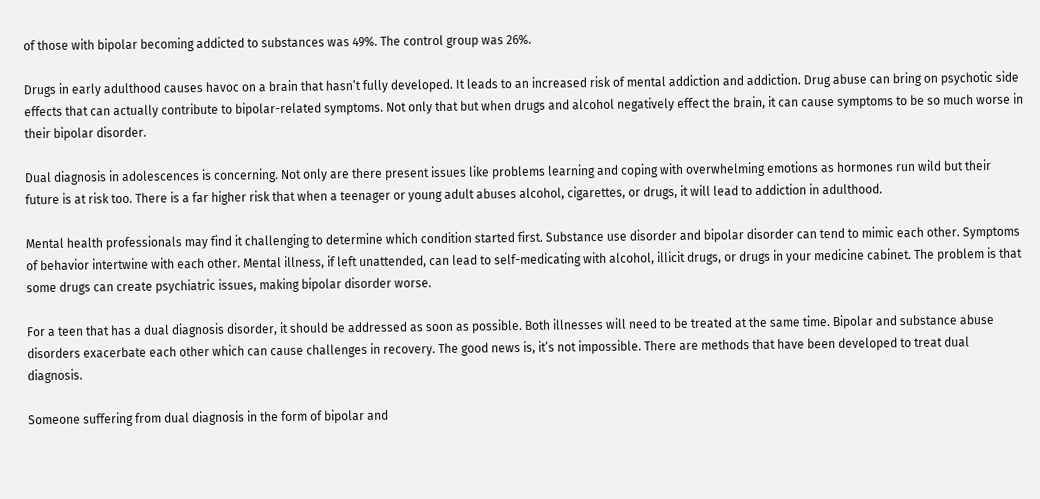of those with bipolar becoming addicted to substances was 49%. The control group was 26%.

Drugs in early adulthood causes havoc on a brain that hasn’t fully developed. It leads to an increased risk of mental addiction and addiction. Drug abuse can bring on psychotic side effects that can actually contribute to bipolar-related symptoms. Not only that but when drugs and alcohol negatively effect the brain, it can cause symptoms to be so much worse in their bipolar disorder.

Dual diagnosis in adolescences is concerning. Not only are there present issues like problems learning and coping with overwhelming emotions as hormones run wild but their future is at risk too. There is a far higher risk that when a teenager or young adult abuses alcohol, cigarettes, or drugs, it will lead to addiction in adulthood.

Mental health professionals may find it challenging to determine which condition started first. Substance use disorder and bipolar disorder can tend to mimic each other. Symptoms of behavior intertwine with each other. Mental illness, if left unattended, can lead to self-medicating with alcohol, illicit drugs, or drugs in your medicine cabinet. The problem is that some drugs can create psychiatric issues, making bipolar disorder worse.

For a teen that has a dual diagnosis disorder, it should be addressed as soon as possible. Both illnesses will need to be treated at the same time. Bipolar and substance abuse disorders exacerbate each other which can cause challenges in recovery. The good news is, it’s not impossible. There are methods that have been developed to treat dual diagnosis.

Someone suffering from dual diagnosis in the form of bipolar and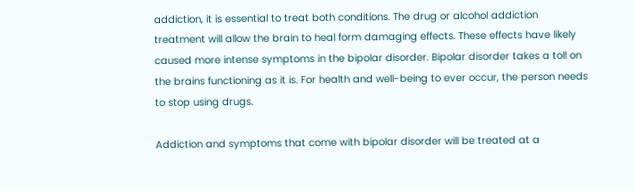addiction, it is essential to treat both conditions. The drug or alcohol addiction treatment will allow the brain to heal form damaging effects. These effects have likely caused more intense symptoms in the bipolar disorder. Bipolar disorder takes a toll on the brains functioning as it is. For health and well-being to ever occur, the person needs to stop using drugs.

Addiction and symptoms that come with bipolar disorder will be treated at a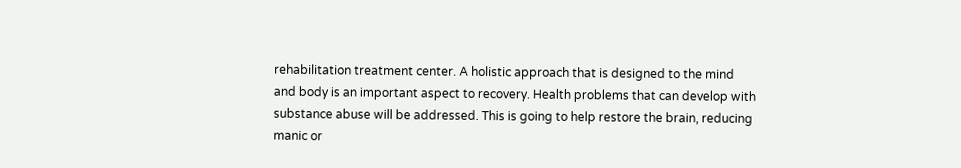rehabilitation treatment center. A holistic approach that is designed to the mind and body is an important aspect to recovery. Health problems that can develop with substance abuse will be addressed. This is going to help restore the brain, reducing manic or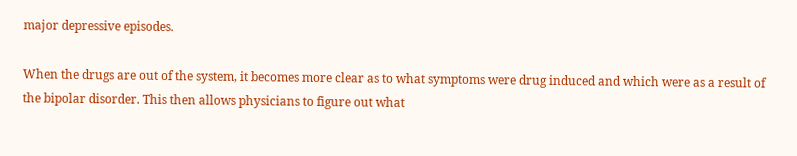major depressive episodes.

When the drugs are out of the system, it becomes more clear as to what symptoms were drug induced and which were as a result of the bipolar disorder. This then allows physicians to figure out what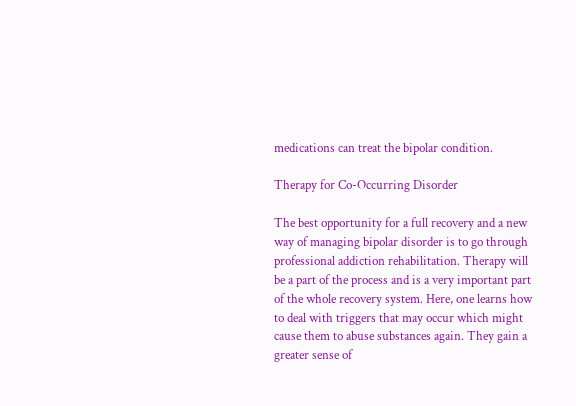medications can treat the bipolar condition.

Therapy for Co-Occurring Disorder

The best opportunity for a full recovery and a new way of managing bipolar disorder is to go through professional addiction rehabilitation. Therapy will be a part of the process and is a very important part of the whole recovery system. Here, one learns how to deal with triggers that may occur which might cause them to abuse substances again. They gain a greater sense of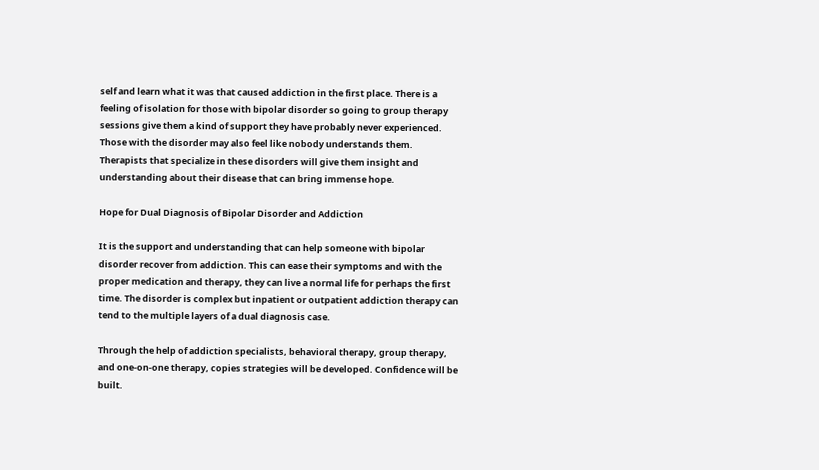self and learn what it was that caused addiction in the first place. There is a feeling of isolation for those with bipolar disorder so going to group therapy sessions give them a kind of support they have probably never experienced. Those with the disorder may also feel like nobody understands them. Therapists that specialize in these disorders will give them insight and understanding about their disease that can bring immense hope.

Hope for Dual Diagnosis of Bipolar Disorder and Addiction

It is the support and understanding that can help someone with bipolar disorder recover from addiction. This can ease their symptoms and with the proper medication and therapy, they can live a normal life for perhaps the first time. The disorder is complex but inpatient or outpatient addiction therapy can tend to the multiple layers of a dual diagnosis case.

Through the help of addiction specialists, behavioral therapy, group therapy, and one-on-one therapy, copies strategies will be developed. Confidence will be built.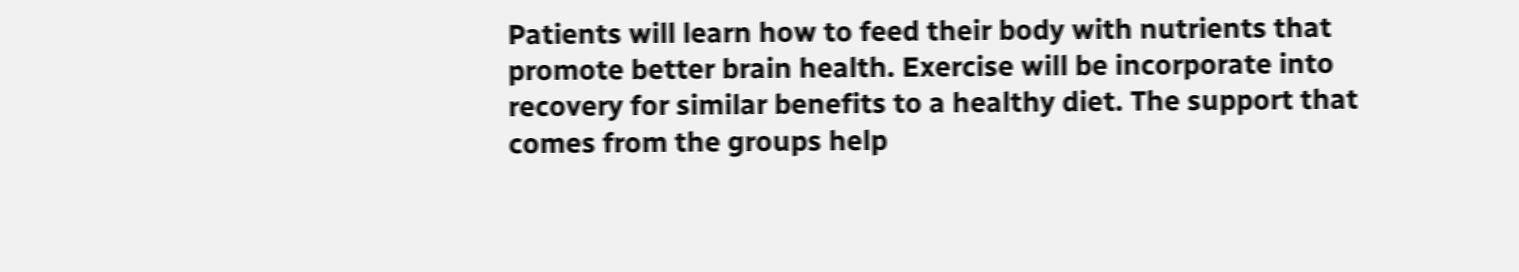Patients will learn how to feed their body with nutrients that promote better brain health. Exercise will be incorporate into recovery for similar benefits to a healthy diet. The support that comes from the groups help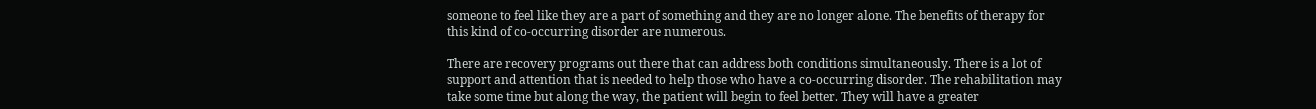someone to feel like they are a part of something and they are no longer alone. The benefits of therapy for this kind of co-occurring disorder are numerous.

There are recovery programs out there that can address both conditions simultaneously. There is a lot of support and attention that is needed to help those who have a co-occurring disorder. The rehabilitation may take some time but along the way, the patient will begin to feel better. They will have a greater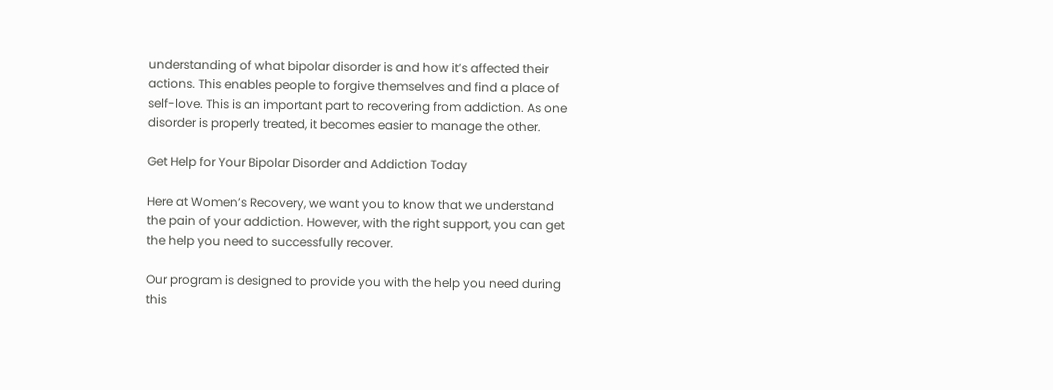understanding of what bipolar disorder is and how it’s affected their actions. This enables people to forgive themselves and find a place of self-love. This is an important part to recovering from addiction. As one disorder is properly treated, it becomes easier to manage the other.

Get Help for Your Bipolar Disorder and Addiction Today

Here at Women’s Recovery, we want you to know that we understand the pain of your addiction. However, with the right support, you can get the help you need to successfully recover.

Our program is designed to provide you with the help you need during this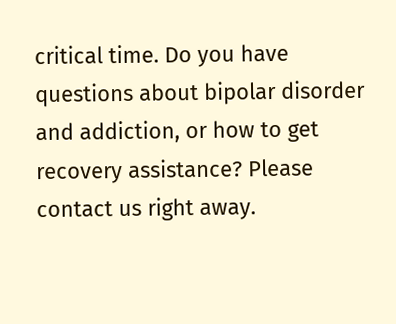critical time. Do you have questions about bipolar disorder and addiction, or how to get recovery assistance? Please contact us right away.